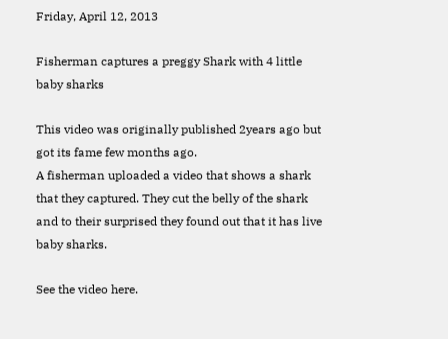Friday, April 12, 2013

Fisherman captures a preggy Shark with 4 little baby sharks

This video was originally published 2years ago but got its fame few months ago.
A fisherman uploaded a video that shows a shark that they captured. They cut the belly of the shark and to their surprised they found out that it has live baby sharks.

See the video here.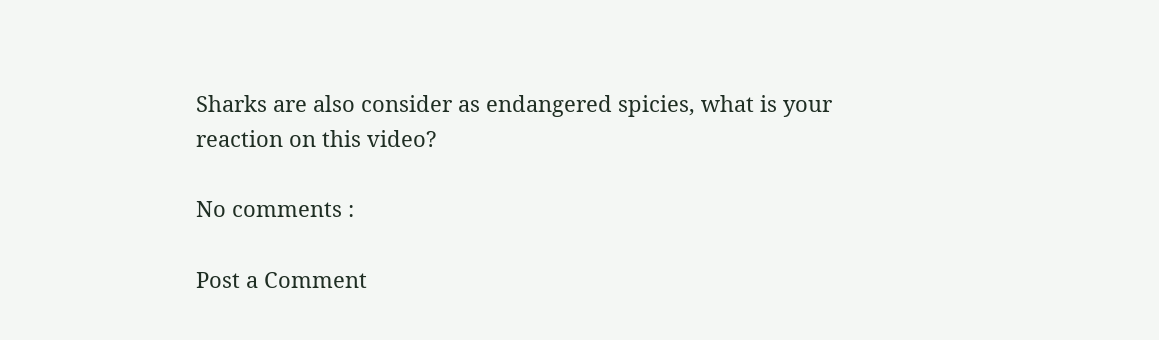Sharks are also consider as endangered spicies, what is your reaction on this video?

No comments :

Post a Comment